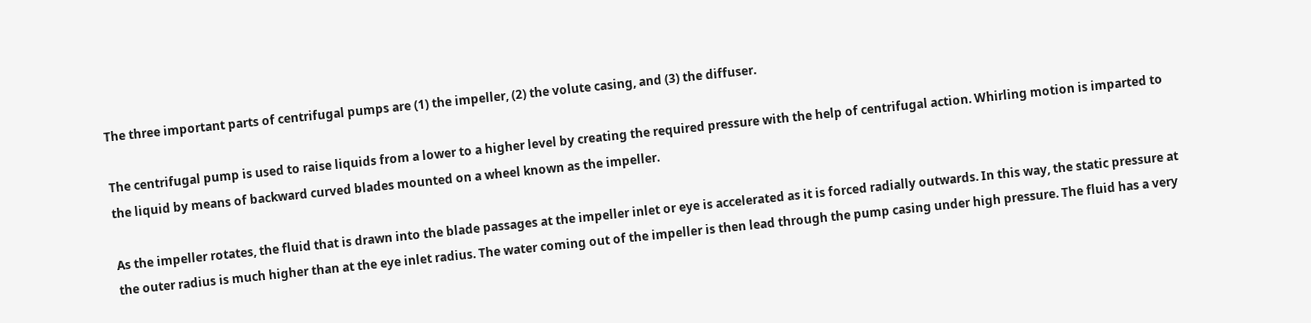The three important parts of centrifugal pumps are (1) the impeller, (2) the volute casing, and (3) the diffuser.

The centrifugal pump is used to raise liquids from a lower to a higher level by creating the required pressure with the help of centrifugal action. Whirling motion is imparted to the liquid by means of backward curved blades mounted on a wheel known as the impeller.

As the impeller rotates, the fluid that is drawn into the blade passages at the impeller inlet or eye is accelerated as it is forced radially outwards. In this way, the static pressure at the outer radius is much higher than at the eye inlet radius. The water coming out of the impeller is then lead through the pump casing under high pressure. The fluid has a very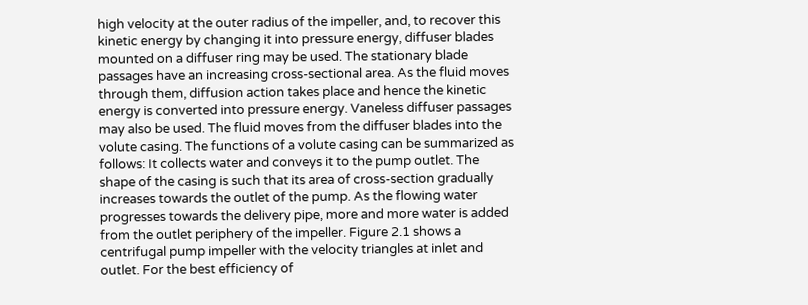high velocity at the outer radius of the impeller, and, to recover this kinetic energy by changing it into pressure energy, diffuser blades mounted on a diffuser ring may be used. The stationary blade passages have an increasing cross-sectional area. As the fluid moves through them, diffusion action takes place and hence the kinetic energy is converted into pressure energy. Vaneless diffuser passages may also be used. The fluid moves from the diffuser blades into the volute casing. The functions of a volute casing can be summarized as follows: It collects water and conveys it to the pump outlet. The shape of the casing is such that its area of cross-section gradually increases towards the outlet of the pump. As the flowing water progresses towards the delivery pipe, more and more water is added from the outlet periphery of the impeller. Figure 2.1 shows a centrifugal pump impeller with the velocity triangles at inlet and outlet. For the best efficiency of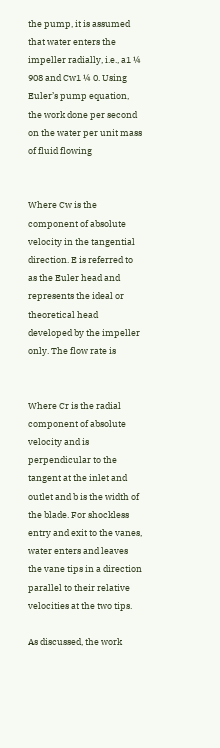the pump, it is assumed that water enters the impeller radially, i.e., a1 ¼ 908 and Cw1 ¼ 0. Using Euler’s pump equation, the work done per second on the water per unit mass of fluid flowing


Where Cw is the component of absolute velocity in the tangential direction. E is referred to as the Euler head and represents the ideal or theoretical head developed by the impeller only. The flow rate is


Where Cr is the radial component of absolute velocity and is perpendicular to the tangent at the inlet and outlet and b is the width of the blade. For shockless entry and exit to the vanes, water enters and leaves the vane tips in a direction parallel to their relative velocities at the two tips.

As discussed, the work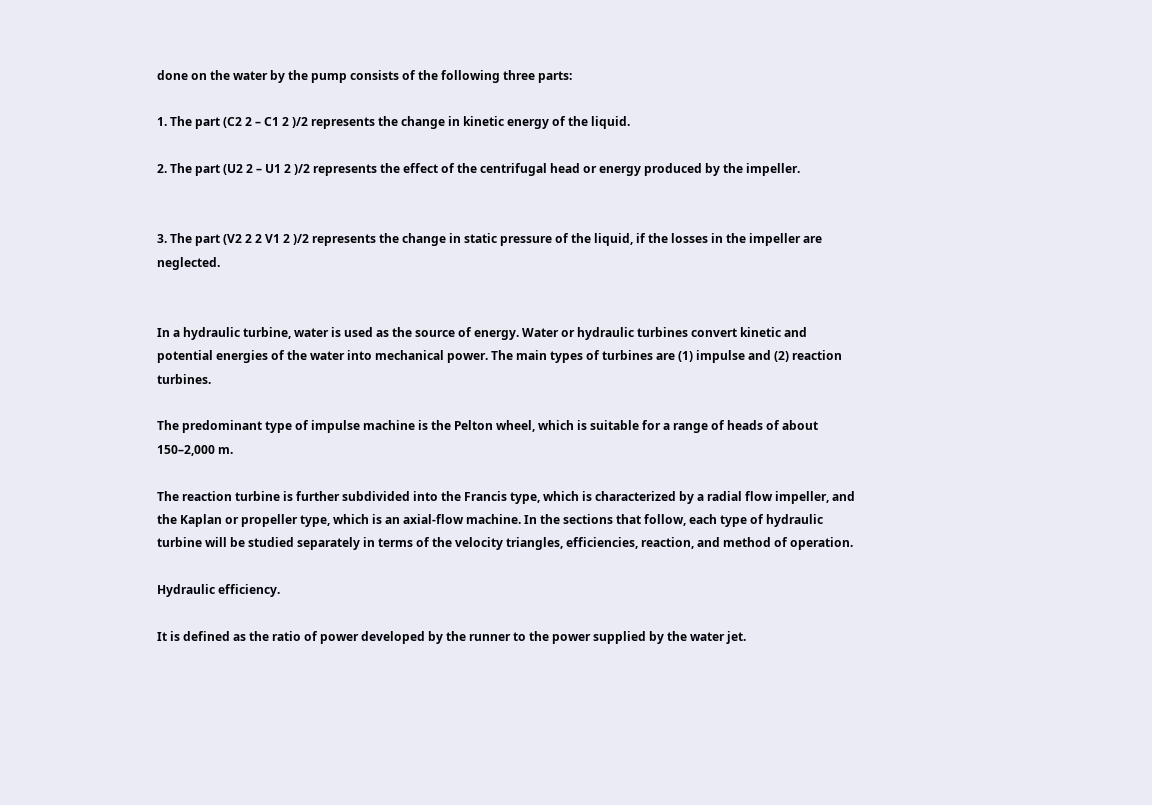done on the water by the pump consists of the following three parts:

1. The part (C2 2 – C1 2 )/2 represents the change in kinetic energy of the liquid.

2. The part (U2 2 – U1 2 )/2 represents the effect of the centrifugal head or energy produced by the impeller.


3. The part (V2 2 2 V1 2 )/2 represents the change in static pressure of the liquid, if the losses in the impeller are neglected.


In a hydraulic turbine, water is used as the source of energy. Water or hydraulic turbines convert kinetic and potential energies of the water into mechanical power. The main types of turbines are (1) impulse and (2) reaction turbines.

The predominant type of impulse machine is the Pelton wheel, which is suitable for a range of heads of about 150–2,000 m.

The reaction turbine is further subdivided into the Francis type, which is characterized by a radial flow impeller, and the Kaplan or propeller type, which is an axial-flow machine. In the sections that follow, each type of hydraulic turbine will be studied separately in terms of the velocity triangles, efficiencies, reaction, and method of operation.

Hydraulic efficiency.

It is defined as the ratio of power developed by the runner to the power supplied by the water jet.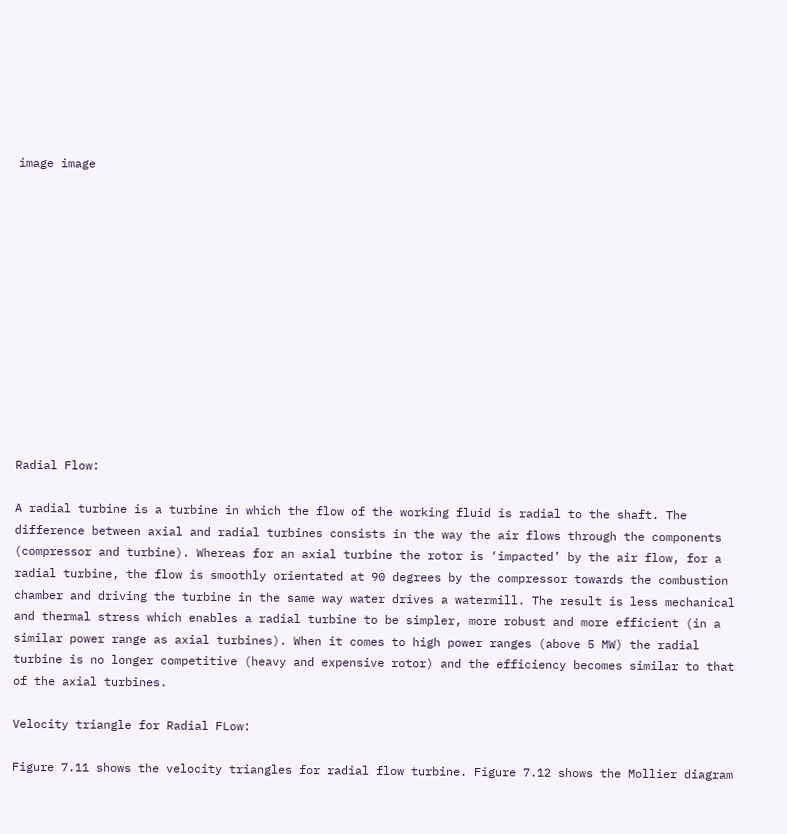image image













Radial Flow:

A radial turbine is a turbine in which the flow of the working fluid is radial to the shaft. The difference between axial and radial turbines consists in the way the air flows through the components (compressor and turbine). Whereas for an axial turbine the rotor is ‘impacted’ by the air flow, for a radial turbine, the flow is smoothly orientated at 90 degrees by the compressor towards the combustion chamber and driving the turbine in the same way water drives a watermill. The result is less mechanical and thermal stress which enables a radial turbine to be simpler, more robust and more efficient (in a similar power range as axial turbines). When it comes to high power ranges (above 5 MW) the radial turbine is no longer competitive (heavy and expensive rotor) and the efficiency becomes similar to that of the axial turbines.

Velocity triangle for Radial FLow:

Figure 7.11 shows the velocity triangles for radial flow turbine. Figure 7.12 shows the Mollier diagram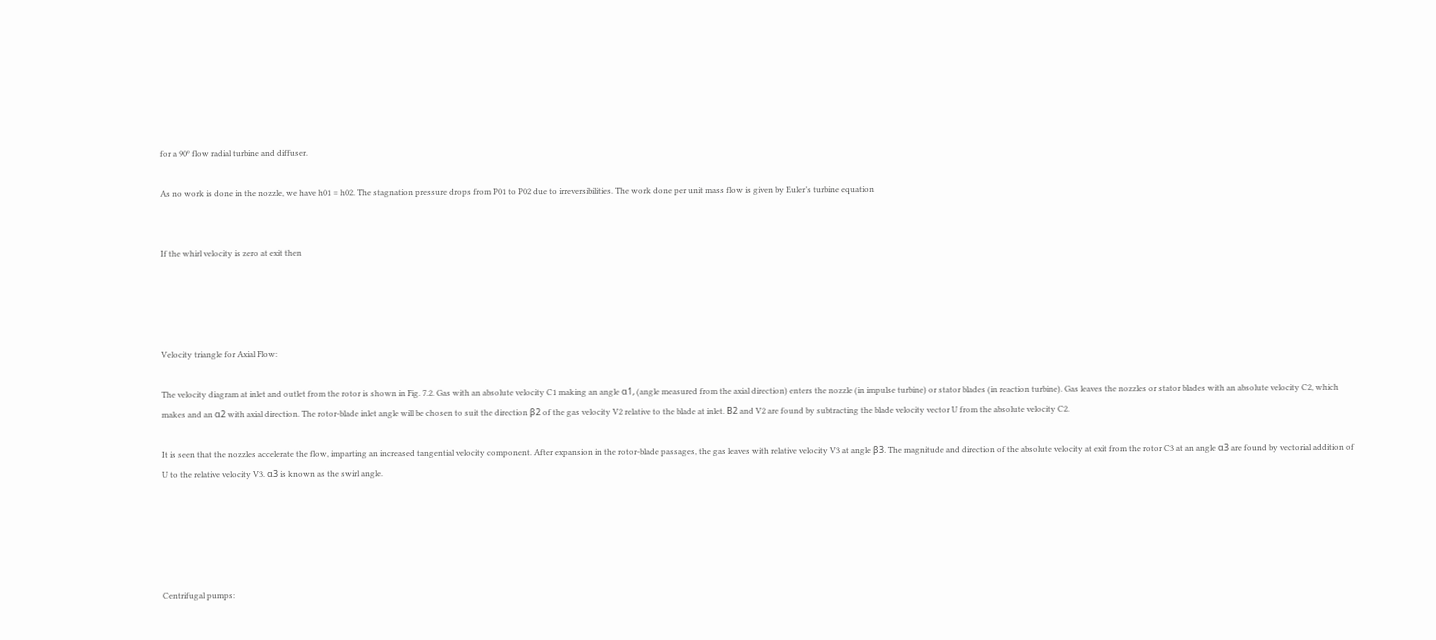for a 90⁰ flow radial turbine and diffuser.

As no work is done in the nozzle, we have h01 = h02. The stagnation pressure drops from P01 to P02 due to irreversibilities. The work done per unit mass flow is given by Euler’s turbine equation


If the whirl velocity is zero at exit then




Velocity triangle for Axial Flow:

The velocity diagram at inlet and outlet from the rotor is shown in Fig. 7.2. Gas with an absolute velocity C1 making an angle α1, (angle measured from the axial direction) enters the nozzle (in impulse turbine) or stator blades (in reaction turbine). Gas leaves the nozzles or stator blades with an absolute velocity C2, which makes and an α2 with axial direction. The rotor-blade inlet angle will be chosen to suit the direction β2 of the gas velocity V2 relative to the blade at inlet. Β2 and V2 are found by subtracting the blade velocity vector U from the absolute velocity C2.

It is seen that the nozzles accelerate the flow, imparting an increased tangential velocity component. After expansion in the rotor-blade passages, the gas leaves with relative velocity V3 at angle β3. The magnitude and direction of the absolute velocity at exit from the rotor C3 at an angle α3 are found by vectorial addition of U to the relative velocity V3. α3 is known as the swirl angle.





Centrifugal pumps: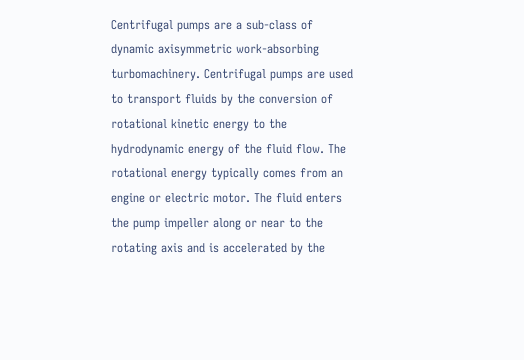Centrifugal pumps are a sub-class of dynamic axisymmetric work-absorbing turbomachinery. Centrifugal pumps are used to transport fluids by the conversion of rotational kinetic energy to the hydrodynamic energy of the fluid flow. The rotational energy typically comes from an engine or electric motor. The fluid enters the pump impeller along or near to the rotating axis and is accelerated by the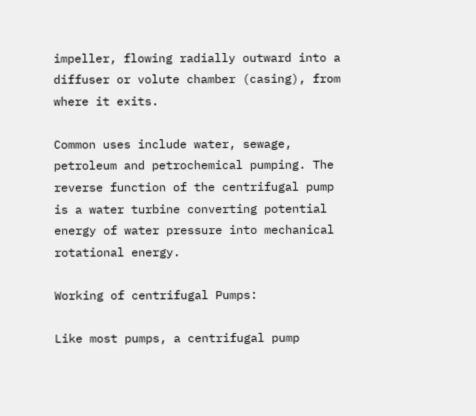impeller, flowing radially outward into a diffuser or volute chamber (casing), from where it exits.

Common uses include water, sewage, petroleum and petrochemical pumping. The reverse function of the centrifugal pump is a water turbine converting potential energy of water pressure into mechanical rotational energy.

Working of centrifugal Pumps:

Like most pumps, a centrifugal pump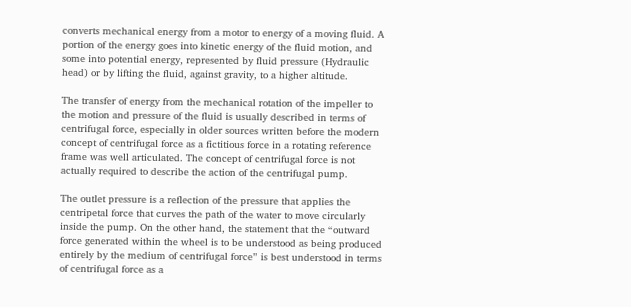converts mechanical energy from a motor to energy of a moving fluid. A portion of the energy goes into kinetic energy of the fluid motion, and some into potential energy, represented by fluid pressure (Hydraulic head) or by lifting the fluid, against gravity, to a higher altitude.

The transfer of energy from the mechanical rotation of the impeller to the motion and pressure of the fluid is usually described in terms of centrifugal force, especially in older sources written before the modern concept of centrifugal force as a fictitious force in a rotating reference frame was well articulated. The concept of centrifugal force is not actually required to describe the action of the centrifugal pump.

The outlet pressure is a reflection of the pressure that applies the centripetal force that curves the path of the water to move circularly inside the pump. On the other hand, the statement that the “outward force generated within the wheel is to be understood as being produced entirely by the medium of centrifugal force” is best understood in terms of centrifugal force as a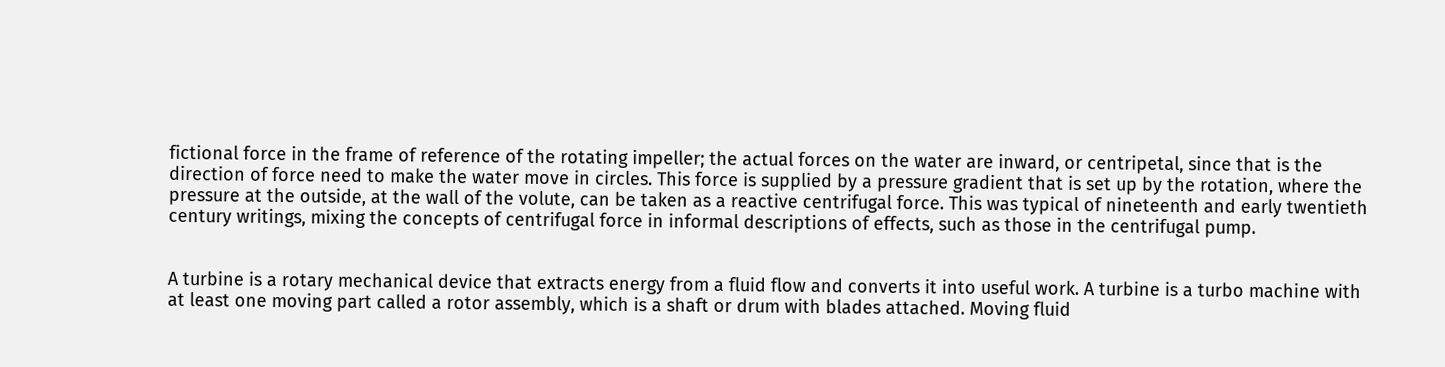fictional force in the frame of reference of the rotating impeller; the actual forces on the water are inward, or centripetal, since that is the direction of force need to make the water move in circles. This force is supplied by a pressure gradient that is set up by the rotation, where the pressure at the outside, at the wall of the volute, can be taken as a reactive centrifugal force. This was typical of nineteenth and early twentieth century writings, mixing the concepts of centrifugal force in informal descriptions of effects, such as those in the centrifugal pump.


A turbine is a rotary mechanical device that extracts energy from a fluid flow and converts it into useful work. A turbine is a turbo machine with at least one moving part called a rotor assembly, which is a shaft or drum with blades attached. Moving fluid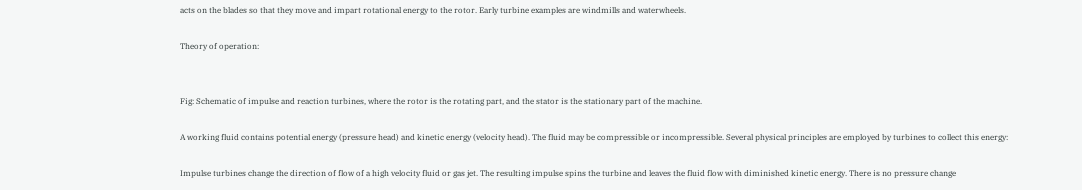acts on the blades so that they move and impart rotational energy to the rotor. Early turbine examples are windmills and waterwheels.

Theory of operation:


Fig: Schematic of impulse and reaction turbines, where the rotor is the rotating part, and the stator is the stationary part of the machine.

A working fluid contains potential energy (pressure head) and kinetic energy (velocity head). The fluid may be compressible or incompressible. Several physical principles are employed by turbines to collect this energy:

Impulse turbines change the direction of flow of a high velocity fluid or gas jet. The resulting impulse spins the turbine and leaves the fluid flow with diminished kinetic energy. There is no pressure change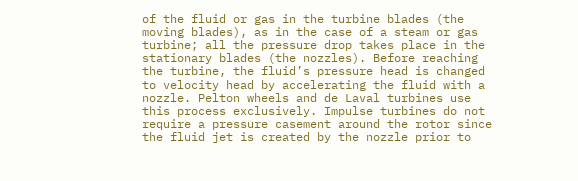of the fluid or gas in the turbine blades (the moving blades), as in the case of a steam or gas turbine; all the pressure drop takes place in the stationary blades (the nozzles). Before reaching the turbine, the fluid’s pressure head is changed to velocity head by accelerating the fluid with a nozzle. Pelton wheels and de Laval turbines use this process exclusively. Impulse turbines do not require a pressure casement around the rotor since the fluid jet is created by the nozzle prior to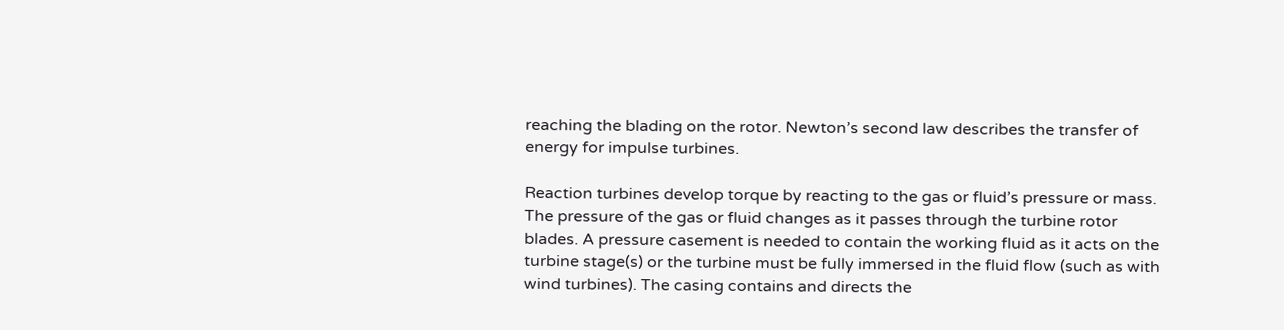reaching the blading on the rotor. Newton’s second law describes the transfer of energy for impulse turbines.

Reaction turbines develop torque by reacting to the gas or fluid’s pressure or mass. The pressure of the gas or fluid changes as it passes through the turbine rotor blades. A pressure casement is needed to contain the working fluid as it acts on the turbine stage(s) or the turbine must be fully immersed in the fluid flow (such as with wind turbines). The casing contains and directs the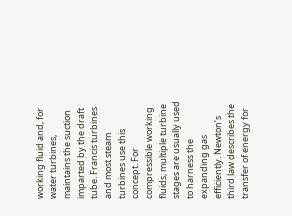working fluid and, for water turbines, maintains the suction imparted by the draft tube. Francis turbines and most steam turbines use this concept. For compressible working fluids, multiple turbine stages are usually used to harness the expanding gas efficiently. Newton’s third law describes the transfer of energy for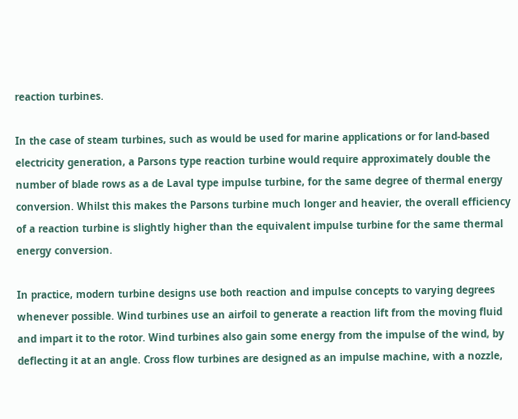reaction turbines.

In the case of steam turbines, such as would be used for marine applications or for land-based electricity generation, a Parsons type reaction turbine would require approximately double the number of blade rows as a de Laval type impulse turbine, for the same degree of thermal energy conversion. Whilst this makes the Parsons turbine much longer and heavier, the overall efficiency of a reaction turbine is slightly higher than the equivalent impulse turbine for the same thermal energy conversion.

In practice, modern turbine designs use both reaction and impulse concepts to varying degrees whenever possible. Wind turbines use an airfoil to generate a reaction lift from the moving fluid and impart it to the rotor. Wind turbines also gain some energy from the impulse of the wind, by deflecting it at an angle. Cross flow turbines are designed as an impulse machine, with a nozzle,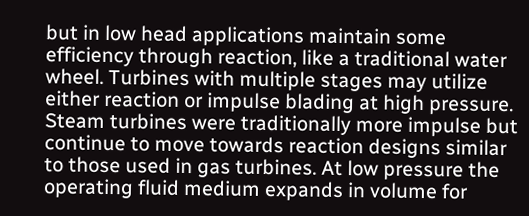but in low head applications maintain some efficiency through reaction, like a traditional water wheel. Turbines with multiple stages may utilize either reaction or impulse blading at high pressure. Steam turbines were traditionally more impulse but continue to move towards reaction designs similar to those used in gas turbines. At low pressure the operating fluid medium expands in volume for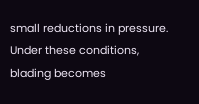small reductions in pressure. Under these conditions, blading becomes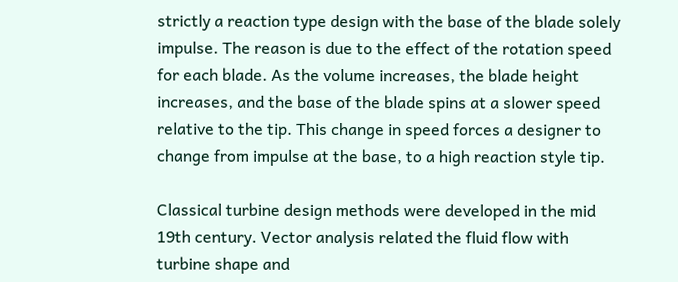strictly a reaction type design with the base of the blade solely impulse. The reason is due to the effect of the rotation speed for each blade. As the volume increases, the blade height increases, and the base of the blade spins at a slower speed relative to the tip. This change in speed forces a designer to change from impulse at the base, to a high reaction style tip.

Classical turbine design methods were developed in the mid 19th century. Vector analysis related the fluid flow with turbine shape and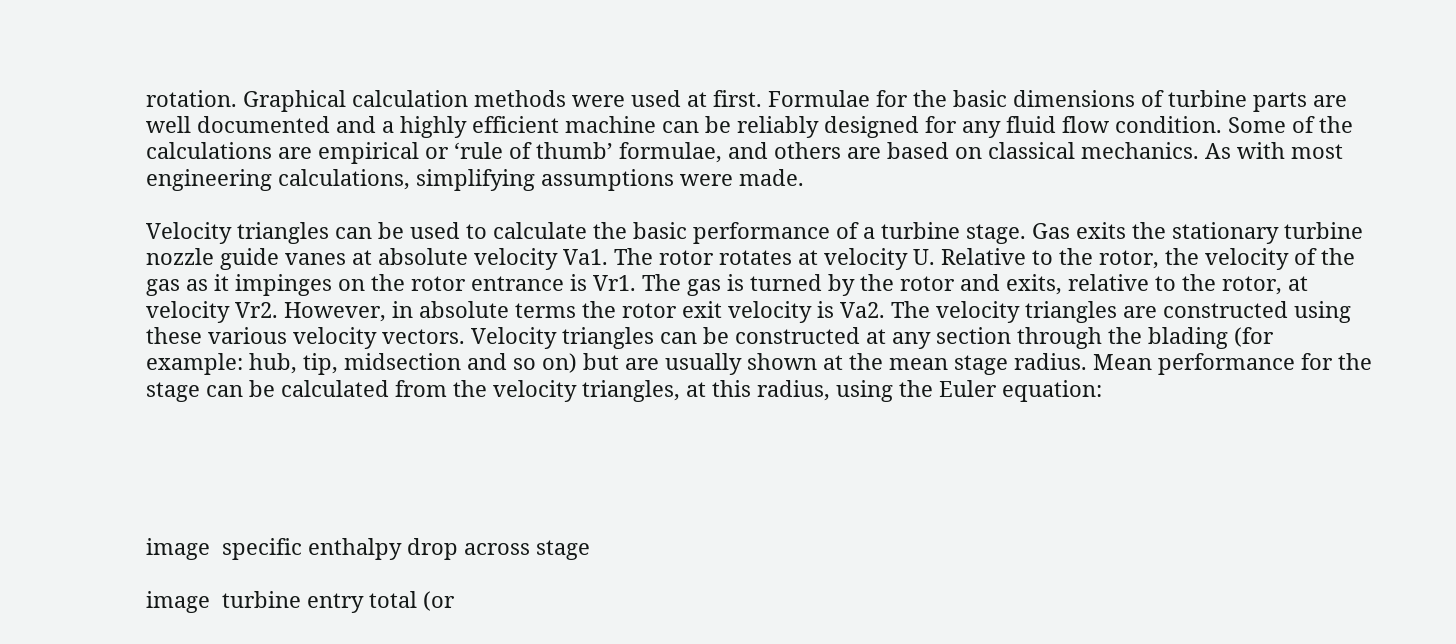rotation. Graphical calculation methods were used at first. Formulae for the basic dimensions of turbine parts are well documented and a highly efficient machine can be reliably designed for any fluid flow condition. Some of the calculations are empirical or ‘rule of thumb’ formulae, and others are based on classical mechanics. As with most engineering calculations, simplifying assumptions were made.

Velocity triangles can be used to calculate the basic performance of a turbine stage. Gas exits the stationary turbine nozzle guide vanes at absolute velocity Va1. The rotor rotates at velocity U. Relative to the rotor, the velocity of the gas as it impinges on the rotor entrance is Vr1. The gas is turned by the rotor and exits, relative to the rotor, at velocity Vr2. However, in absolute terms the rotor exit velocity is Va2. The velocity triangles are constructed using these various velocity vectors. Velocity triangles can be constructed at any section through the blading (for example: hub, tip, midsection and so on) but are usually shown at the mean stage radius. Mean performance for the stage can be calculated from the velocity triangles, at this radius, using the Euler equation:





image  specific enthalpy drop across stage

image  turbine entry total (or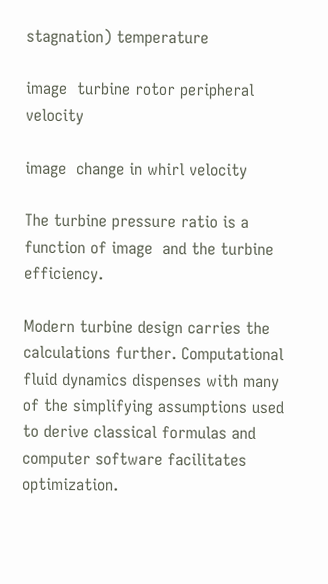stagnation) temperature

image  turbine rotor peripheral velocity

image  change in whirl velocity

The turbine pressure ratio is a function of image  and the turbine efficiency.

Modern turbine design carries the calculations further. Computational fluid dynamics dispenses with many of the simplifying assumptions used to derive classical formulas and computer software facilitates optimization.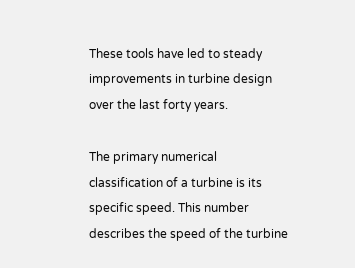These tools have led to steady improvements in turbine design over the last forty years.

The primary numerical classification of a turbine is its specific speed. This number describes the speed of the turbine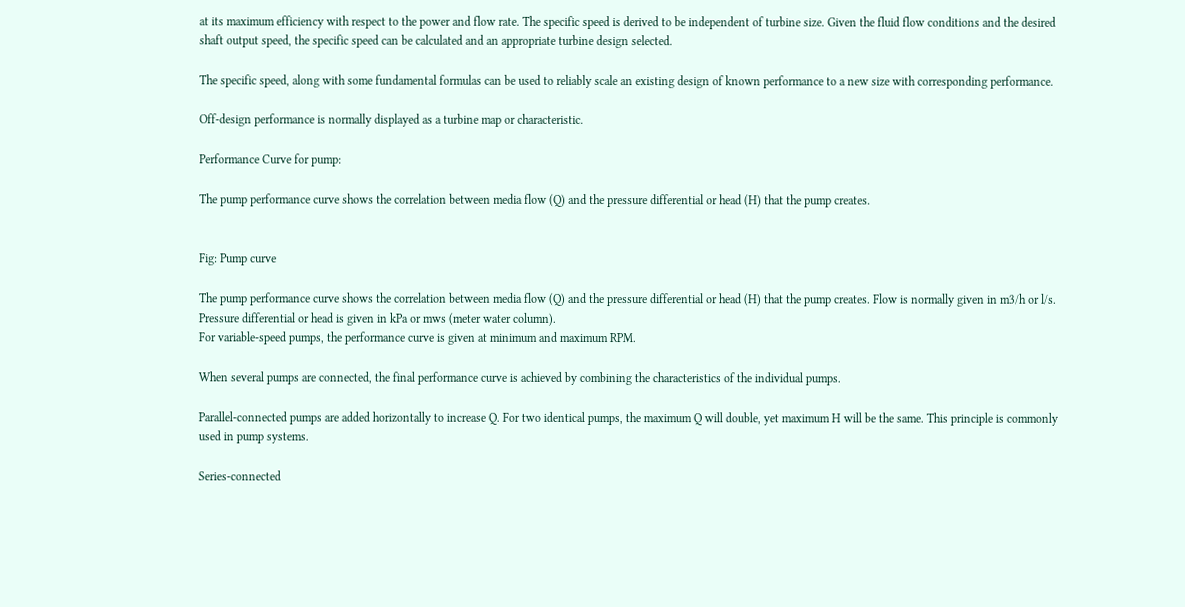at its maximum efficiency with respect to the power and flow rate. The specific speed is derived to be independent of turbine size. Given the fluid flow conditions and the desired shaft output speed, the specific speed can be calculated and an appropriate turbine design selected.

The specific speed, along with some fundamental formulas can be used to reliably scale an existing design of known performance to a new size with corresponding performance.

Off-design performance is normally displayed as a turbine map or characteristic.

Performance Curve for pump:

The pump performance curve shows the correlation between media flow (Q) and the pressure differential or head (H) that the pump creates.


Fig: Pump curve

The pump performance curve shows the correlation between media flow (Q) and the pressure differential or head (H) that the pump creates. Flow is normally given in m3/h or l/s. Pressure differential or head is given in kPa or mws (meter water column).
For variable-speed pumps, the performance curve is given at minimum and maximum RPM.

When several pumps are connected, the final performance curve is achieved by combining the characteristics of the individual pumps.

Parallel-connected pumps are added horizontally to increase Q. For two identical pumps, the maximum Q will double, yet maximum H will be the same. This principle is commonly used in pump systems.

Series-connected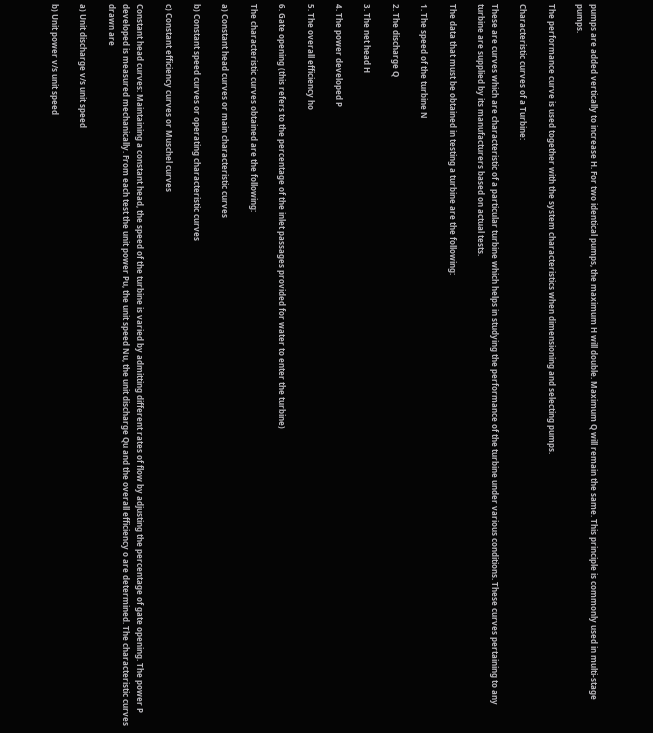pumps are added vertically to increase H. For two identical pumps, the maximum H will double. Maximum Q will remain the same. This principle is commonly used in multi-stage pumps.

The performance curve is used together with the system characteristics when dimensioning and selecting pumps.

Characteristic curves of a Turbine:

These are curves which are characteristic of a particular turbine which helps in studying the performance of the turbine under various conditions. These curves pertaining to any turbine are supplied by its manufacturers based on actual tests.

The data that must be obtained in testing a turbine are the following:

1. The speed of the turbine N

2. The discharge Q

3. The net head H

4. The power developed P

5. The overall efficiency ho

6. Gate opening (this refers to the percentage of the inlet passages provided for water to enter the turbine)

The characteristic curves obtained are the following:

a) Constant head curves or main characteristic curves

b) Constant speed curves or operating characteristic curves

c) Constant efficiency curves or Muschel curves

Constant head curves: Maintaining a constant head, the speed of the turbine is varied by admitting different rates of flow by adjusting the percentage of gate opening. The power P developed is measured mechanically. From each test the unit power Pu, the unit speed Nu, the unit discharge Qu and the overall efficiency o are determined. The characteristic curves drawn are

a) Unit discharge v/s unit speed

b) Unit power v/s unit speed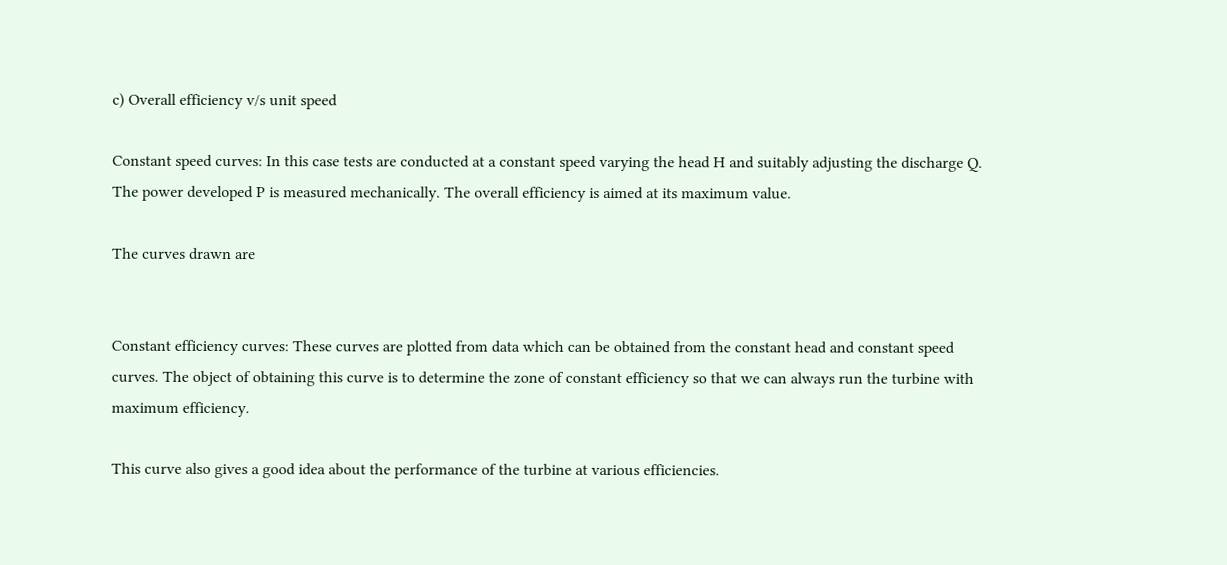c) Overall efficiency v/s unit speed

Constant speed curves: In this case tests are conducted at a constant speed varying the head H and suitably adjusting the discharge Q. The power developed P is measured mechanically. The overall efficiency is aimed at its maximum value.

The curves drawn are


Constant efficiency curves: These curves are plotted from data which can be obtained from the constant head and constant speed curves. The object of obtaining this curve is to determine the zone of constant efficiency so that we can always run the turbine with maximum efficiency.

This curve also gives a good idea about the performance of the turbine at various efficiencies.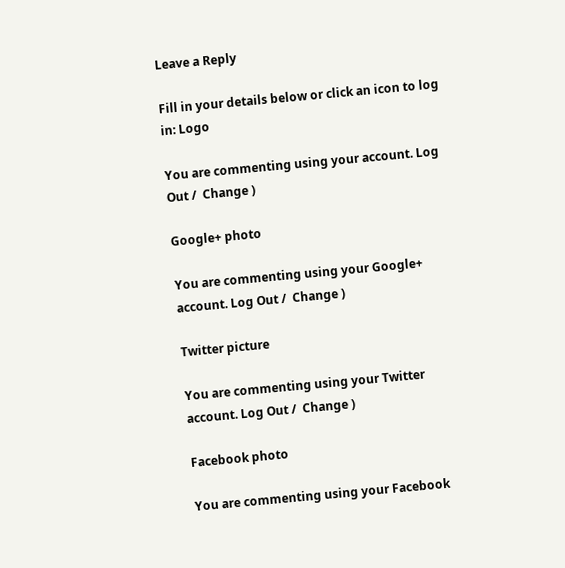Leave a Reply

Fill in your details below or click an icon to log in: Logo

You are commenting using your account. Log Out /  Change )

Google+ photo

You are commenting using your Google+ account. Log Out /  Change )

Twitter picture

You are commenting using your Twitter account. Log Out /  Change )

Facebook photo

You are commenting using your Facebook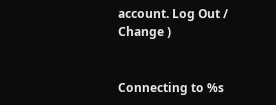account. Log Out /  Change )


Connecting to %s